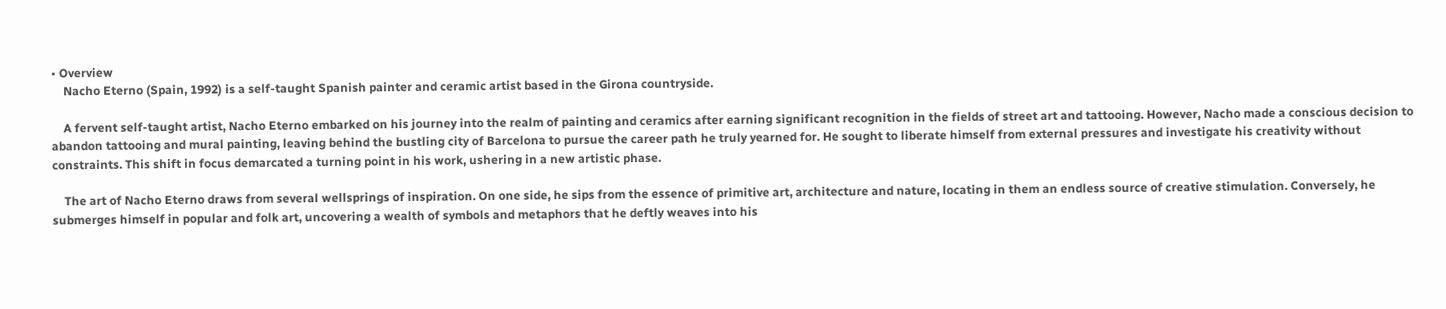• Overview
    Nacho Eterno (Spain, 1992) is a self-taught Spanish painter and ceramic artist based in the Girona countryside.

    A fervent self-taught artist, Nacho Eterno embarked on his journey into the realm of painting and ceramics after earning significant recognition in the fields of street art and tattooing. However, Nacho made a conscious decision to abandon tattooing and mural painting, leaving behind the bustling city of Barcelona to pursue the career path he truly yearned for. He sought to liberate himself from external pressures and investigate his creativity without constraints. This shift in focus demarcated a turning point in his work, ushering in a new artistic phase.

    The art of Nacho Eterno draws from several wellsprings of inspiration. On one side, he sips from the essence of primitive art, architecture and nature, locating in them an endless source of creative stimulation. Conversely, he submerges himself in popular and folk art, uncovering a wealth of symbols and metaphors that he deftly weaves into his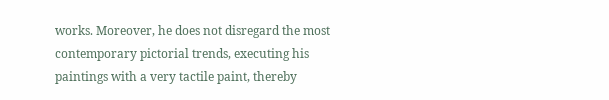works. Moreover, he does not disregard the most contemporary pictorial trends, executing his paintings with a very tactile paint, thereby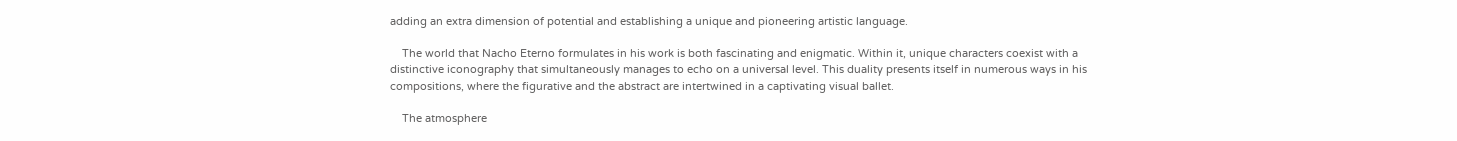adding an extra dimension of potential and establishing a unique and pioneering artistic language.

    The world that Nacho Eterno formulates in his work is both fascinating and enigmatic. Within it, unique characters coexist with a distinctive iconography that simultaneously manages to echo on a universal level. This duality presents itself in numerous ways in his compositions, where the figurative and the abstract are intertwined in a captivating visual ballet.

    The atmosphere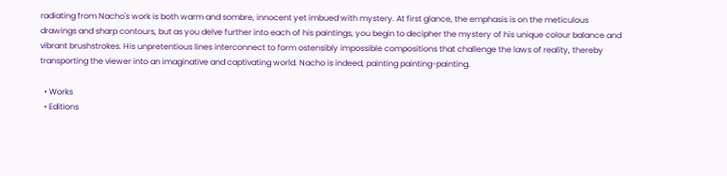radiating from Nacho's work is both warm and sombre, innocent yet imbued with mystery. At first glance, the emphasis is on the meticulous drawings and sharp contours, but as you delve further into each of his paintings, you begin to decipher the mystery of his unique colour balance and vibrant brushstrokes. His unpretentious lines interconnect to form ostensibly impossible compositions that challenge the laws of reality, thereby transporting the viewer into an imaginative and captivating world. Nacho is indeed, painting painting-painting.

  • Works
  • Editions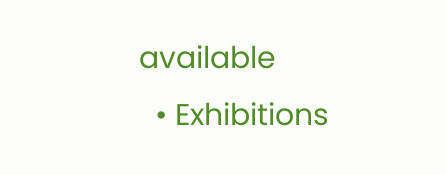available
  • Exhibitions